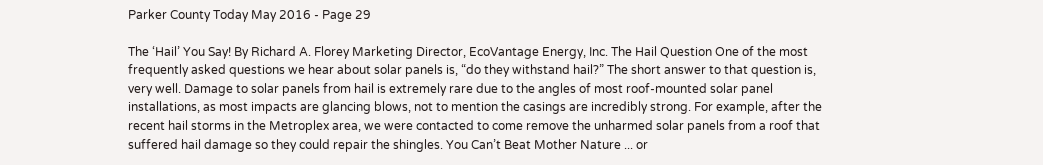Parker County Today May 2016 - Page 29

The ‘Hail’ You Say! By Richard A. Florey Marketing Director, EcoVantage Energy, Inc. The Hail Question One of the most frequently asked questions we hear about solar panels is, “do they withstand hail?” The short answer to that question is, very well. Damage to solar panels from hail is extremely rare due to the angles of most roof-mounted solar panel installations, as most impacts are glancing blows, not to mention the casings are incredibly strong. For example, after the recent hail storms in the Metroplex area, we were contacted to come remove the unharmed solar panels from a roof that suffered hail damage so they could repair the shingles. You Can’t Beat Mother Nature ... or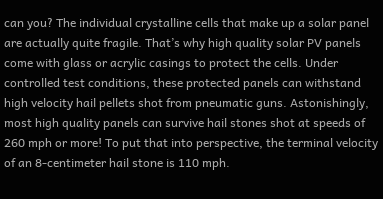can you? The individual crystalline cells that make up a solar panel are actually quite fragile. That’s why high quality solar PV panels come with glass or acrylic casings to protect the cells. Under controlled test conditions, these protected panels can withstand high velocity hail pellets shot from pneumatic guns. Astonishingly, most high quality panels can survive hail stones shot at speeds of 260 mph or more! To put that into perspective, the terminal velocity of an 8-centimeter hail stone is 110 mph.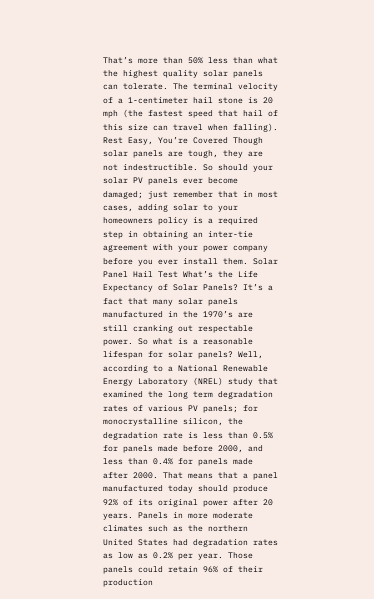That’s more than 50% less than what the highest quality solar panels can tolerate. The terminal velocity of a 1-centimeter hail stone is 20 mph (the fastest speed that hail of this size can travel when falling). Rest Easy, You’re Covered Though solar panels are tough, they are not indestructible. So should your solar PV panels ever become damaged; just remember that in most cases, adding solar to your homeowners policy is a required step in obtaining an inter-tie agreement with your power company before you ever install them. Solar Panel Hail Test What’s the Life Expectancy of Solar Panels? It’s a fact that many solar panels manufactured in the 1970’s are still cranking out respectable power. So what is a reasonable lifespan for solar panels? Well, according to a National Renewable Energy Laboratory (NREL) study that examined the long term degradation rates of various PV panels; for monocrystalline silicon, the degradation rate is less than 0.5% for panels made before 2000, and less than 0.4% for panels made after 2000. That means that a panel manufactured today should produce 92% of its original power after 20 years. Panels in more moderate climates such as the northern United States had degradation rates as low as 0.2% per year. Those panels could retain 96% of their production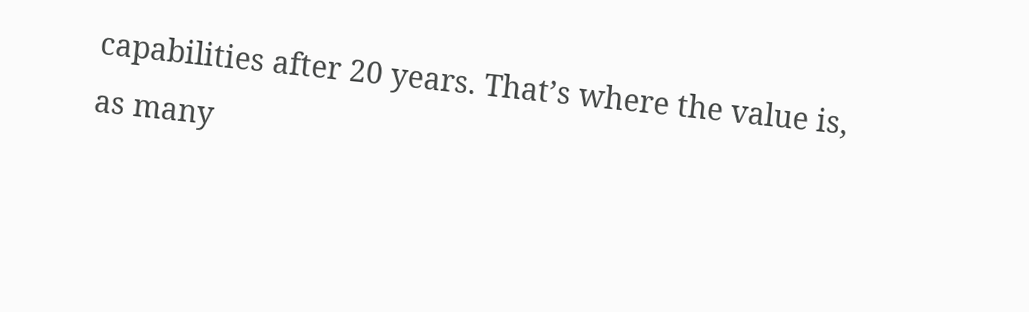capabilities after 20 years. That’s where the value is, as many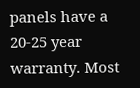panels have a 20-25 year warranty. Most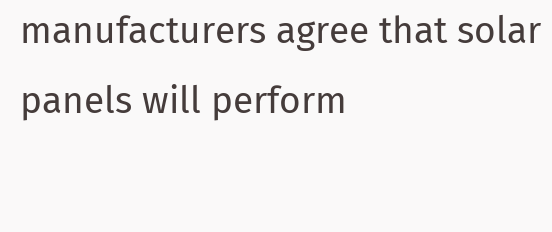manufacturers agree that solar panels will perform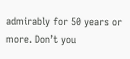admirably for 50 years or more. Don’t you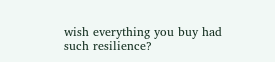wish everything you buy had such resilience?